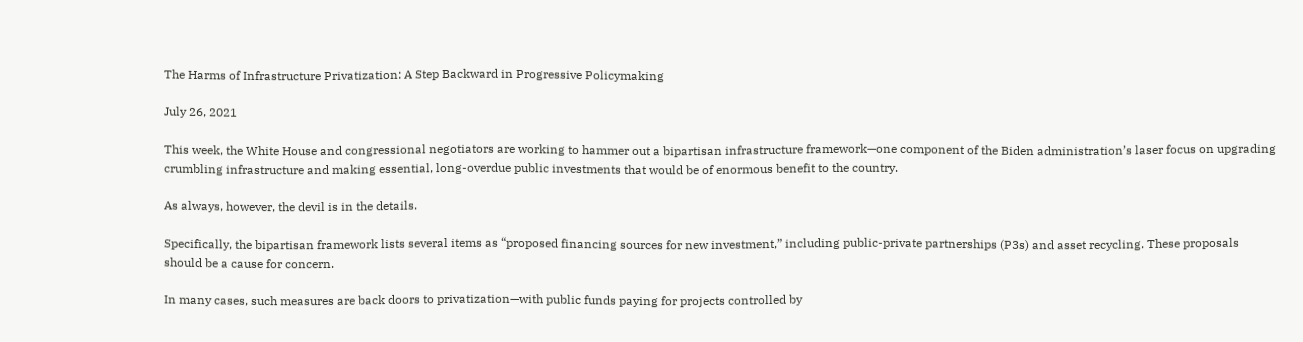The Harms of Infrastructure Privatization: A Step Backward in Progressive Policymaking

July 26, 2021

This week, the White House and congressional negotiators are working to hammer out a bipartisan infrastructure framework—one component of the Biden administration’s laser focus on upgrading crumbling infrastructure and making essential, long-overdue public investments that would be of enormous benefit to the country.

As always, however, the devil is in the details.

Specifically, the bipartisan framework lists several items as “proposed financing sources for new investment,” including public-private partnerships (P3s) and asset recycling. These proposals should be a cause for concern.

In many cases, such measures are back doors to privatization—with public funds paying for projects controlled by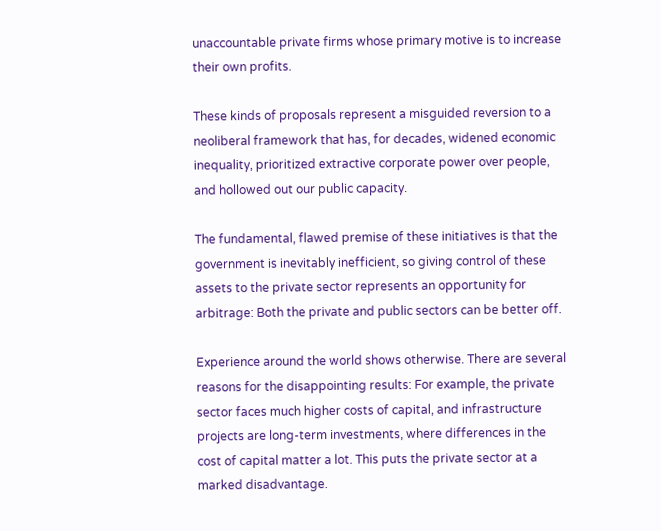unaccountable private firms whose primary motive is to increase their own profits.

These kinds of proposals represent a misguided reversion to a neoliberal framework that has, for decades, widened economic inequality, prioritized extractive corporate power over people, and hollowed out our public capacity.

The fundamental, flawed premise of these initiatives is that the government is inevitably inefficient, so giving control of these assets to the private sector represents an opportunity for arbitrage: Both the private and public sectors can be better off.

Experience around the world shows otherwise. There are several reasons for the disappointing results: For example, the private sector faces much higher costs of capital, and infrastructure projects are long-term investments, where differences in the cost of capital matter a lot. This puts the private sector at a marked disadvantage.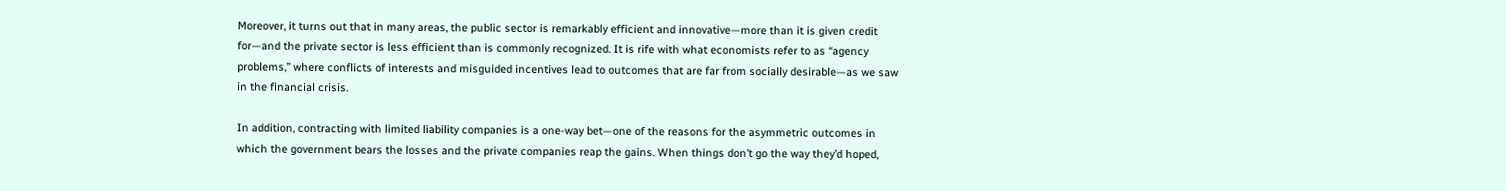Moreover, it turns out that in many areas, the public sector is remarkably efficient and innovative—more than it is given credit for—and the private sector is less efficient than is commonly recognized. It is rife with what economists refer to as “agency problems,” where conflicts of interests and misguided incentives lead to outcomes that are far from socially desirable—as we saw in the financial crisis.

In addition, contracting with limited liability companies is a one-way bet—one of the reasons for the asymmetric outcomes in which the government bears the losses and the private companies reap the gains. When things don’t go the way they’d hoped,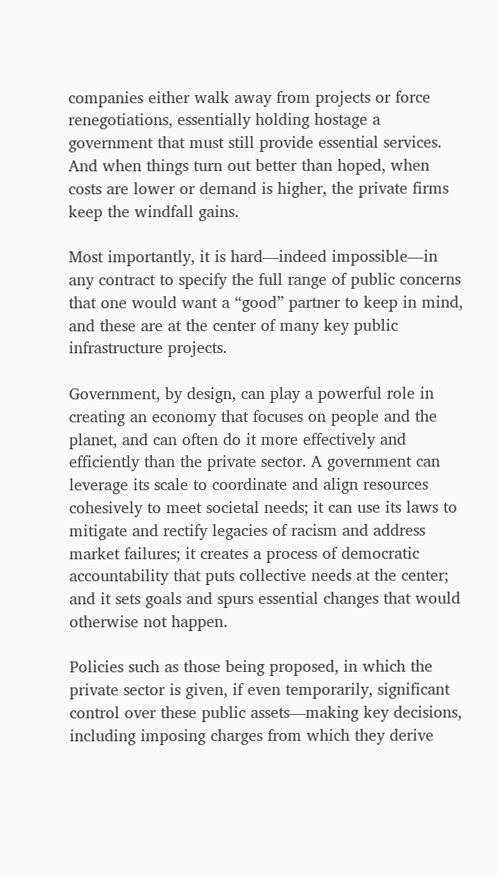companies either walk away from projects or force renegotiations, essentially holding hostage a government that must still provide essential services. And when things turn out better than hoped, when costs are lower or demand is higher, the private firms keep the windfall gains.

Most importantly, it is hard—indeed impossible—in any contract to specify the full range of public concerns that one would want a “good” partner to keep in mind, and these are at the center of many key public infrastructure projects.

Government, by design, can play a powerful role in creating an economy that focuses on people and the planet, and can often do it more effectively and efficiently than the private sector. A government can leverage its scale to coordinate and align resources cohesively to meet societal needs; it can use its laws to mitigate and rectify legacies of racism and address market failures; it creates a process of democratic accountability that puts collective needs at the center; and it sets goals and spurs essential changes that would otherwise not happen.

Policies such as those being proposed, in which the private sector is given, if even temporarily, significant control over these public assets—making key decisions, including imposing charges from which they derive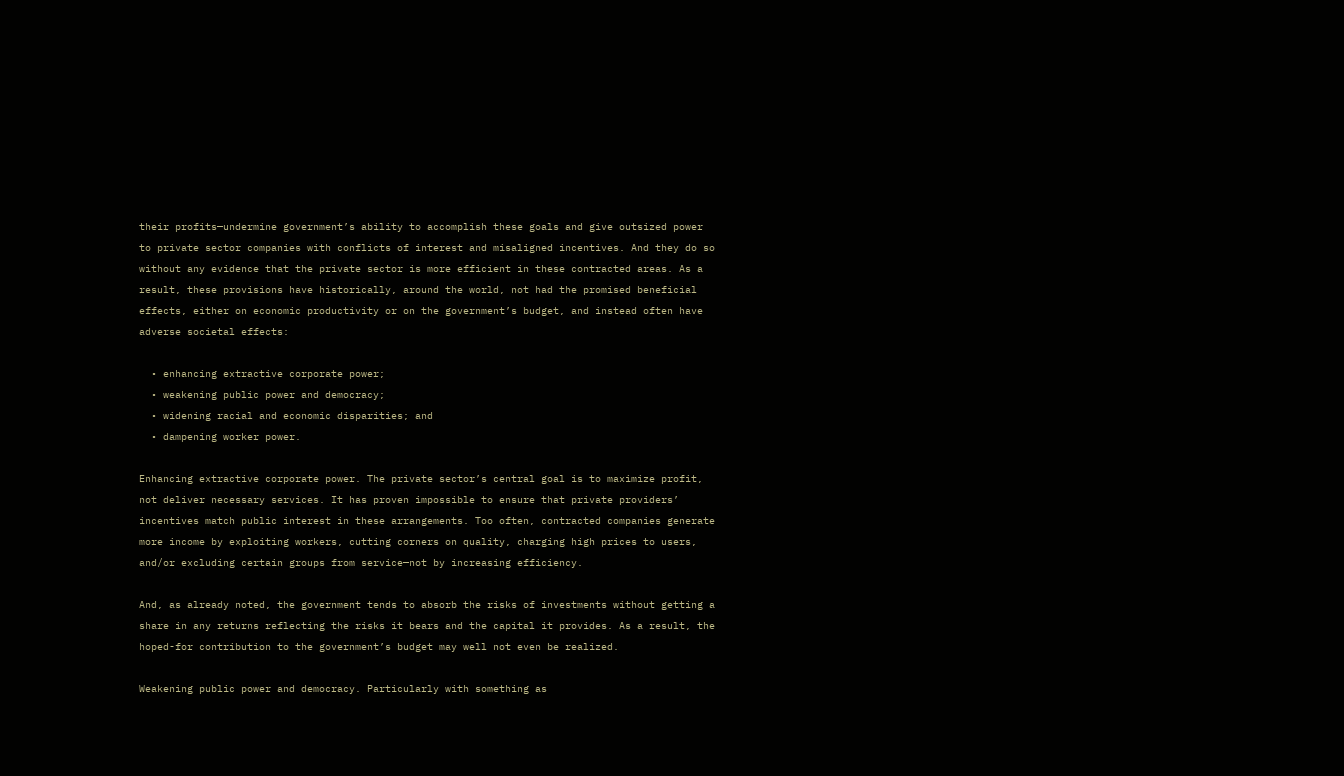their profits—undermine government’s ability to accomplish these goals and give outsized power to private sector companies with conflicts of interest and misaligned incentives. And they do so without any evidence that the private sector is more efficient in these contracted areas. As a result, these provisions have historically, around the world, not had the promised beneficial effects, either on economic productivity or on the government’s budget, and instead often have adverse societal effects:

  • enhancing extractive corporate power;
  • weakening public power and democracy;
  • widening racial and economic disparities; and
  • dampening worker power.

Enhancing extractive corporate power. The private sector’s central goal is to maximize profit, not deliver necessary services. It has proven impossible to ensure that private providers’ incentives match public interest in these arrangements. Too often, contracted companies generate more income by exploiting workers, cutting corners on quality, charging high prices to users, and/or excluding certain groups from service—not by increasing efficiency.

And, as already noted, the government tends to absorb the risks of investments without getting a share in any returns reflecting the risks it bears and the capital it provides. As a result, the hoped-for contribution to the government’s budget may well not even be realized.

Weakening public power and democracy. Particularly with something as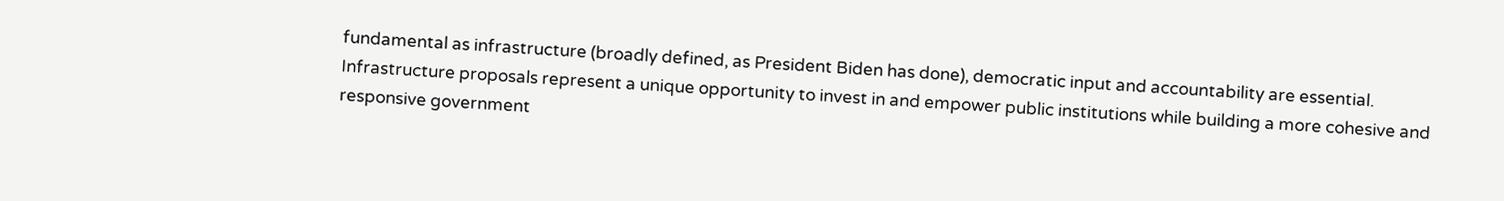fundamental as infrastructure (broadly defined, as President Biden has done), democratic input and accountability are essential. Infrastructure proposals represent a unique opportunity to invest in and empower public institutions while building a more cohesive and responsive government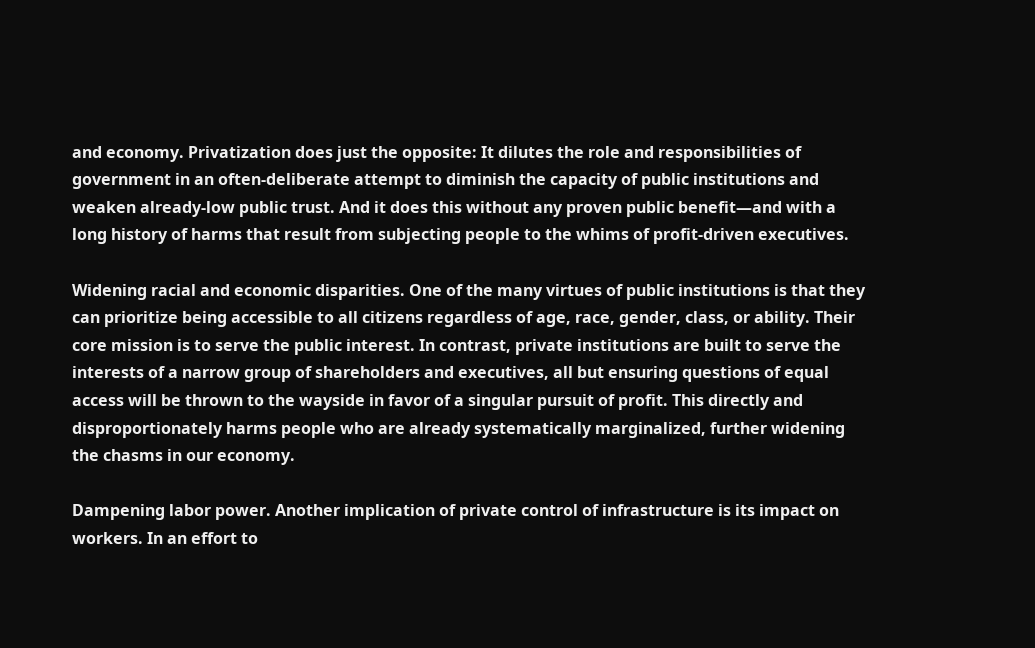and economy. Privatization does just the opposite: It dilutes the role and responsibilities of government in an often-deliberate attempt to diminish the capacity of public institutions and weaken already-low public trust. And it does this without any proven public benefit—and with a long history of harms that result from subjecting people to the whims of profit-driven executives.

Widening racial and economic disparities. One of the many virtues of public institutions is that they can prioritize being accessible to all citizens regardless of age, race, gender, class, or ability. Their core mission is to serve the public interest. In contrast, private institutions are built to serve the interests of a narrow group of shareholders and executives, all but ensuring questions of equal access will be thrown to the wayside in favor of a singular pursuit of profit. This directly and disproportionately harms people who are already systematically marginalized, further widening the chasms in our economy.

Dampening labor power. Another implication of private control of infrastructure is its impact on workers. In an effort to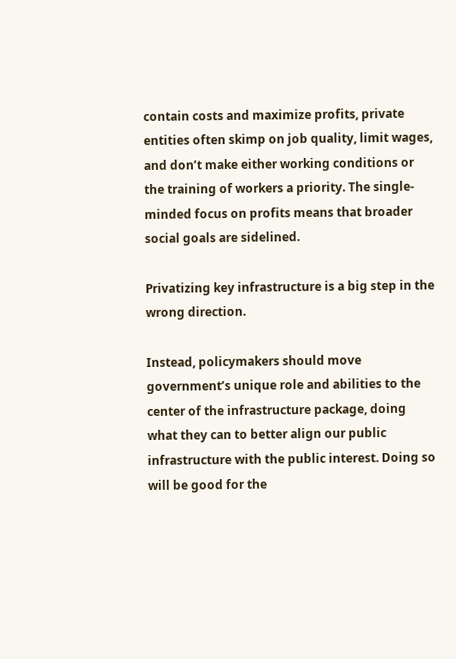contain costs and maximize profits, private entities often skimp on job quality, limit wages, and don’t make either working conditions or the training of workers a priority. The single-minded focus on profits means that broader social goals are sidelined.

Privatizing key infrastructure is a big step in the wrong direction.

Instead, policymakers should move government’s unique role and abilities to the center of the infrastructure package, doing what they can to better align our public infrastructure with the public interest. Doing so will be good for the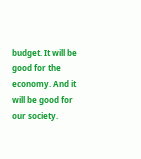budget. It will be good for the economy. And it will be good for our society.